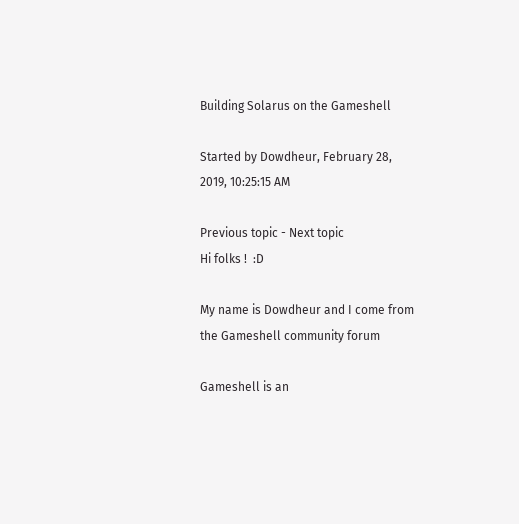Building Solarus on the Gameshell

Started by Dowdheur, February 28, 2019, 10:25:15 AM

Previous topic - Next topic
Hi folks !  :D

My name is Dowdheur and I come from the Gameshell community forum

Gameshell is an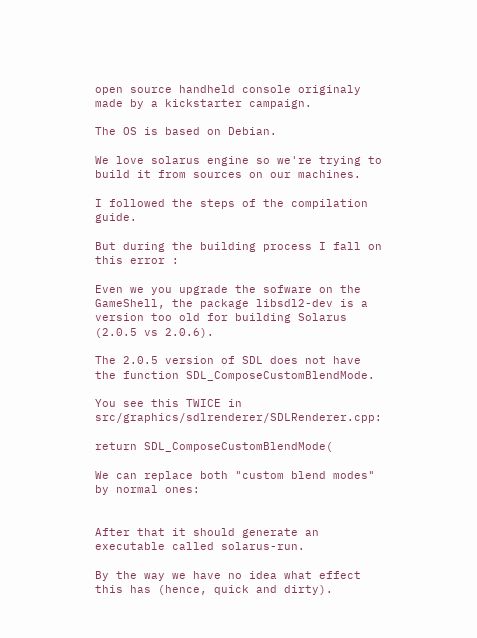open source handheld console originaly made by a kickstarter campaign.

The OS is based on Debian.

We love solarus engine so we're trying to build it from sources on our machines.

I followed the steps of the compilation guide.

But during the building process I fall on this error :

Even we you upgrade the sofware on the GameShell, the package libsdl2-dev is a version too old for building Solarus (2.0.5 vs 2.0.6).

The 2.0.5 version of SDL does not have the function SDL_ComposeCustomBlendMode.

You see this TWICE in src/graphics/sdlrenderer/SDLRenderer.cpp:

return SDL_ComposeCustomBlendMode(

We can replace both "custom blend modes" by normal ones:


After that it should generate an executable called solarus-run.

By the way we have no idea what effect this has (hence, quick and dirty).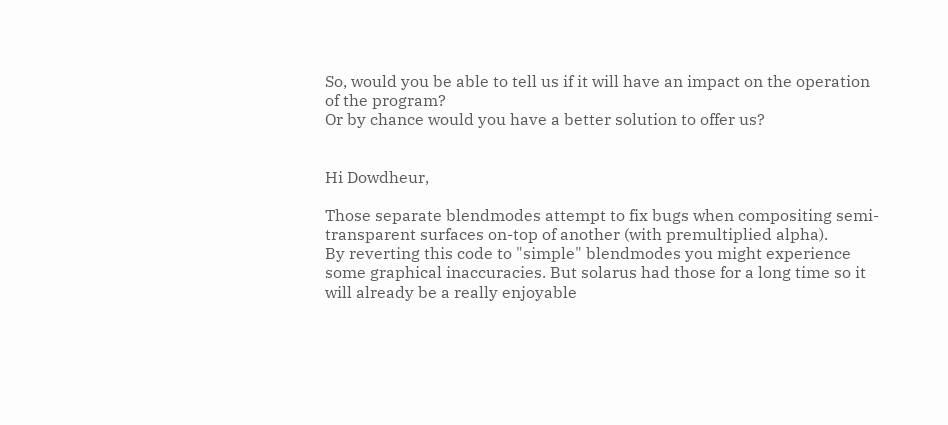So, would you be able to tell us if it will have an impact on the operation of the program?
Or by chance would you have a better solution to offer us?


Hi Dowdheur,

Those separate blendmodes attempt to fix bugs when compositing semi-transparent surfaces on-top of another (with premultiplied alpha).
By reverting this code to "simple" blendmodes you might experience some graphical inaccuracies. But solarus had those for a long time so it will already be a really enjoyable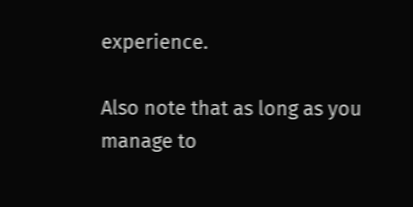experience.

Also note that as long as you manage to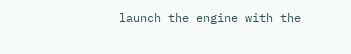launch the engine with the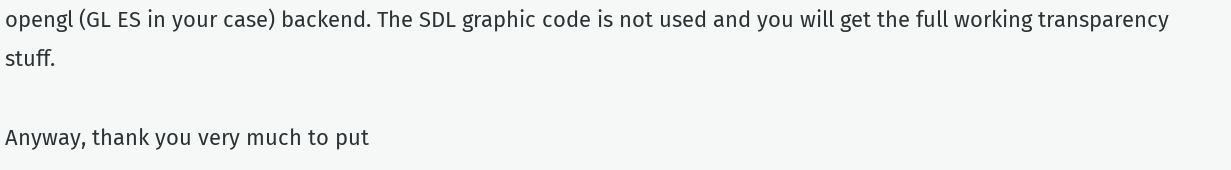opengl (GL ES in your case) backend. The SDL graphic code is not used and you will get the full working transparency stuff.

Anyway, thank you very much to put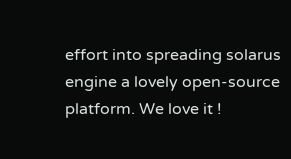effort into spreading solarus engine a lovely open-source platform. We love it !